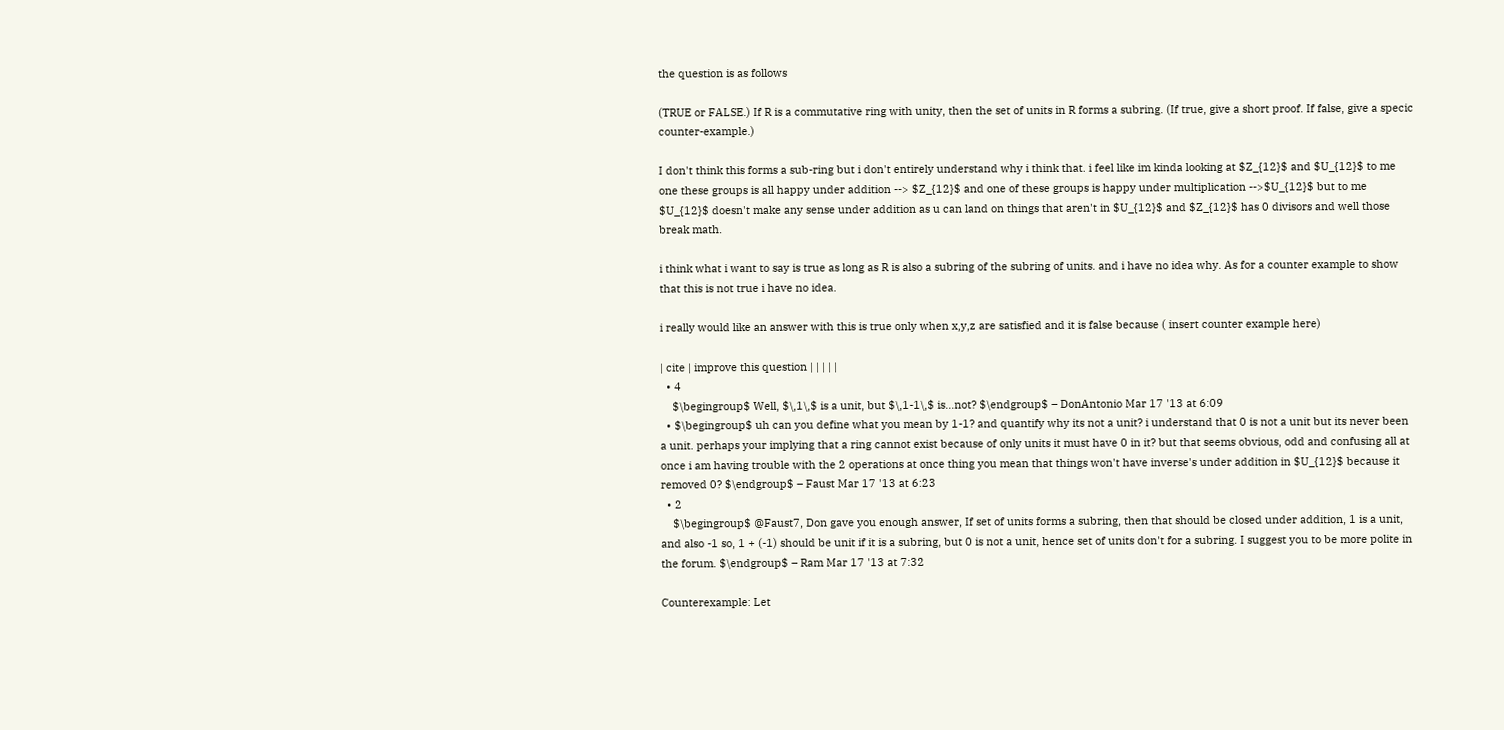the question is as follows

(TRUE or FALSE.) If R is a commutative ring with unity, then the set of units in R forms a subring. (If true, give a short proof. If false, give a specic counter-example.)

I don't think this forms a sub-ring but i don't entirely understand why i think that. i feel like im kinda looking at $Z_{12}$ and $U_{12}$ to me one these groups is all happy under addition --> $Z_{12}$ and one of these groups is happy under multiplication -->$U_{12}$ but to me $U_{12}$ doesn't make any sense under addition as u can land on things that aren't in $U_{12}$ and $Z_{12}$ has 0 divisors and well those break math.

i think what i want to say is true as long as R is also a subring of the subring of units. and i have no idea why. As for a counter example to show that this is not true i have no idea.

i really would like an answer with this is true only when x,y,z are satisfied and it is false because ( insert counter example here)

| cite | improve this question | | | | |
  • 4
    $\begingroup$ Well, $\,1\,$ is a unit, but $\,1-1\,$ is...not? $\endgroup$ – DonAntonio Mar 17 '13 at 6:09
  • $\begingroup$ uh can you define what you mean by 1-1? and quantify why its not a unit? i understand that 0 is not a unit but its never been a unit. perhaps your implying that a ring cannot exist because of only units it must have 0 in it? but that seems obvious, odd and confusing all at once i am having trouble with the 2 operations at once thing you mean that things won't have inverse's under addition in $U_{12}$ because it removed 0? $\endgroup$ – Faust Mar 17 '13 at 6:23
  • 2
    $\begingroup$ @Faust7, Don gave you enough answer, If set of units forms a subring, then that should be closed under addition, 1 is a unit, and also -1 so, 1 + (-1) should be unit if it is a subring, but 0 is not a unit, hence set of units don't for a subring. I suggest you to be more polite in the forum. $\endgroup$ – Ram Mar 17 '13 at 7:32

Counterexample: Let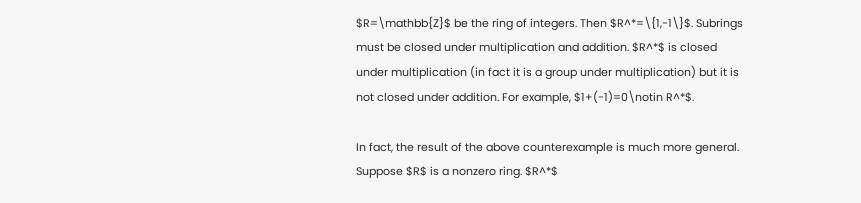$R=\mathbb{Z}$ be the ring of integers. Then $R^*=\{1,-1\}$. Subrings must be closed under multiplication and addition. $R^*$ is closed under multiplication (in fact it is a group under multiplication) but it is not closed under addition. For example, $1+(-1)=0\notin R^*$.

In fact, the result of the above counterexample is much more general. Suppose $R$ is a nonzero ring. $R^*$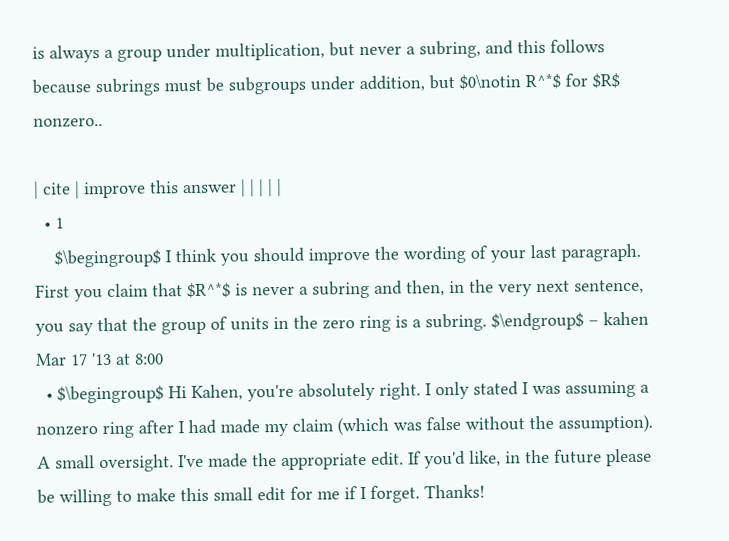is always a group under multiplication, but never a subring, and this follows because subrings must be subgroups under addition, but $0\notin R^*$ for $R$ nonzero..

| cite | improve this answer | | | | |
  • 1
    $\begingroup$ I think you should improve the wording of your last paragraph. First you claim that $R^*$ is never a subring and then, in the very next sentence, you say that the group of units in the zero ring is a subring. $\endgroup$ – kahen Mar 17 '13 at 8:00
  • $\begingroup$ Hi Kahen, you're absolutely right. I only stated I was assuming a nonzero ring after I had made my claim (which was false without the assumption). A small oversight. I've made the appropriate edit. If you'd like, in the future please be willing to make this small edit for me if I forget. Thanks!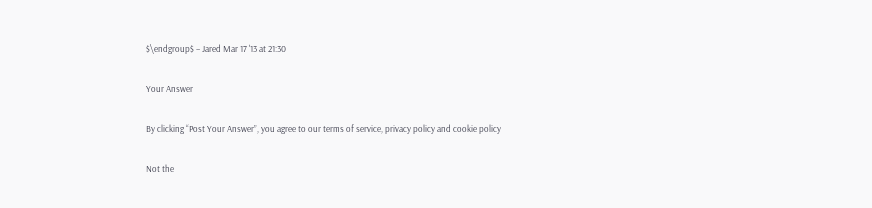$\endgroup$ – Jared Mar 17 '13 at 21:30

Your Answer

By clicking “Post Your Answer”, you agree to our terms of service, privacy policy and cookie policy

Not the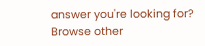answer you're looking for? Browse other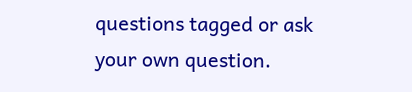questions tagged or ask your own question.